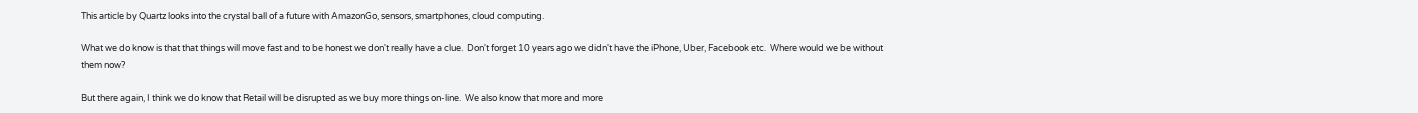This article by Quartz looks into the crystal ball of a future with AmazonGo, sensors, smartphones, cloud computing.

What we do know is that that things will move fast and to be honest we don't really have a clue.  Don't forget 10 years ago we didn't have the iPhone, Uber, Facebook etc.  Where would we be without them now?

But there again, I think we do know that Retail will be disrupted as we buy more things on-line.  We also know that more and more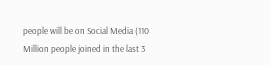people will be on Social Media (110 Million people joined in the last 3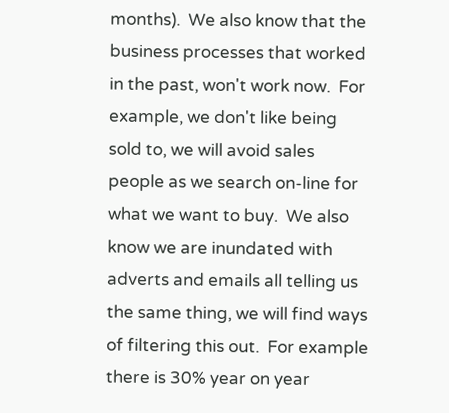months).  We also know that the business processes that worked in the past, won't work now.  For example, we don't like being sold to, we will avoid sales people as we search on-line for what we want to buy.  We also know we are inundated with adverts and emails all telling us the same thing, we will find ways of filtering this out.  For example there is 30% year on year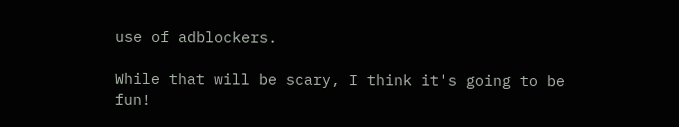use of adblockers.

While that will be scary, I think it's going to be fun!